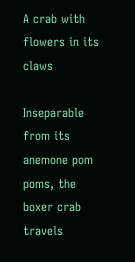A crab with flowers in its claws

Inseparable from its anemone pom poms, the boxer crab travels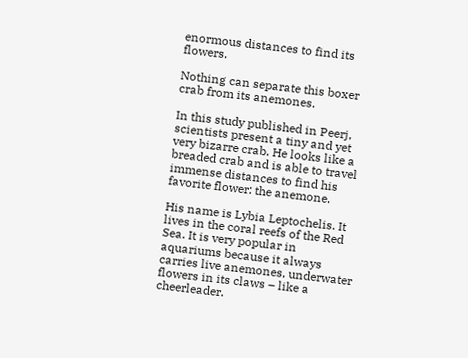enormous distances to find its flowers.

Nothing can separate this boxer crab from its anemones.

In this study published in Peerj, scientists present a tiny and yet very bizarre crab. He looks like a breaded crab and is able to travel immense distances to find his favorite flower: the anemone.

His name is Lybia Leptochelis. It lives in the coral reefs of the Red Sea. It is very popular in aquariums because it always carries live anemones, underwater flowers in its claws – like a cheerleader.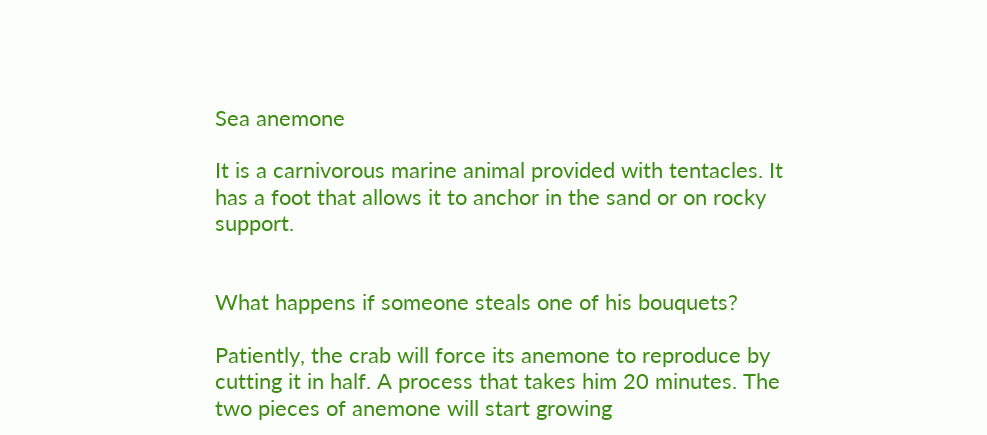Sea anemone

It is a carnivorous marine animal provided with tentacles. It has a foot that allows it to anchor in the sand or on rocky support.


What happens if someone steals one of his bouquets?

Patiently, the crab will force its anemone to reproduce by cutting it in half. A process that takes him 20 minutes. The two pieces of anemone will start growing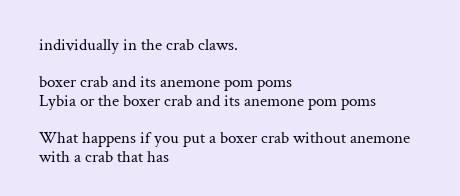individually in the crab claws.

boxer crab and its anemone pom poms
Lybia or the boxer crab and its anemone pom poms

What happens if you put a boxer crab without anemone with a crab that has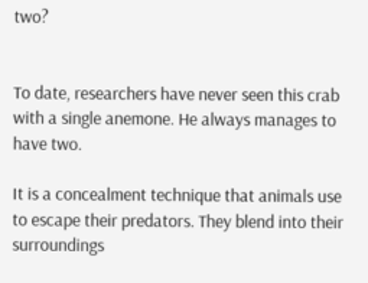two?


To date, researchers have never seen this crab with a single anemone. He always manages to have two.

It is a concealment technique that animals use to escape their predators. They blend into their surroundings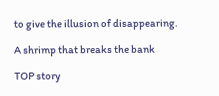to give the illusion of disappearing.

A shrimp that breaks the bank

TOP story